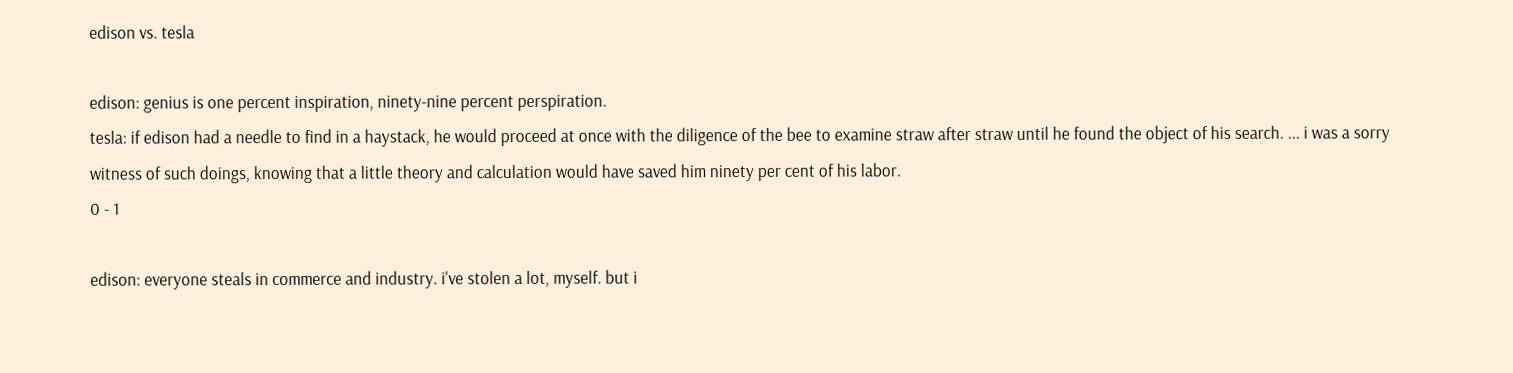edison vs. tesla

edison: genius is one percent inspiration, ninety-nine percent perspiration.
tesla: if edison had a needle to find in a haystack, he would proceed at once with the diligence of the bee to examine straw after straw until he found the object of his search. ... i was a sorry witness of such doings, knowing that a little theory and calculation would have saved him ninety per cent of his labor.
0 - 1

edison: everyone steals in commerce and industry. i've stolen a lot, myself. but i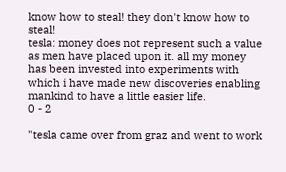know how to steal! they don't know how to steal!
tesla: money does not represent such a value as men have placed upon it. all my money has been invested into experiments with which i have made new discoveries enabling mankind to have a little easier life.
0 - 2

"tesla came over from graz and went to work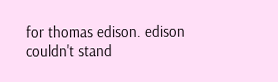for thomas edison. edison couldn't stand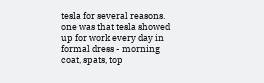tesla for several reasons. one was that tesla showed up for work every day in formal dress - morning coat, spats, top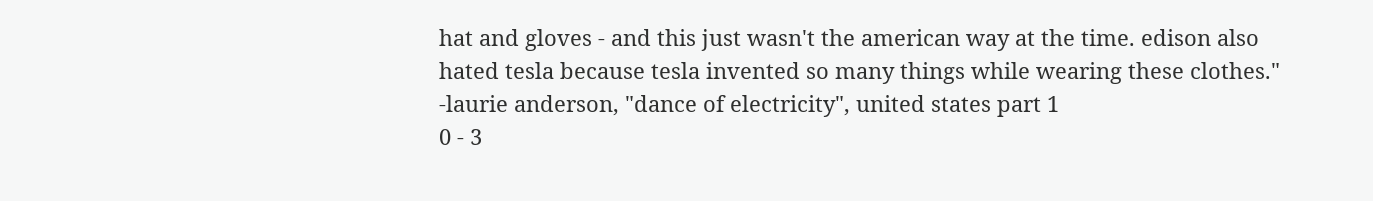hat and gloves - and this just wasn't the american way at the time. edison also hated tesla because tesla invented so many things while wearing these clothes." -laurie anderson, "dance of electricity", united states part 1
0 - 3